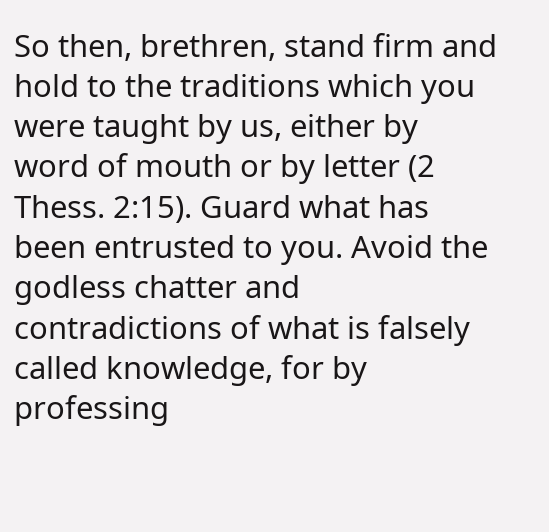So then, brethren, stand firm and hold to the traditions which you were taught by us, either by word of mouth or by letter (2 Thess. 2:15). Guard what has been entrusted to you. Avoid the godless chatter and contradictions of what is falsely called knowledge, for by professing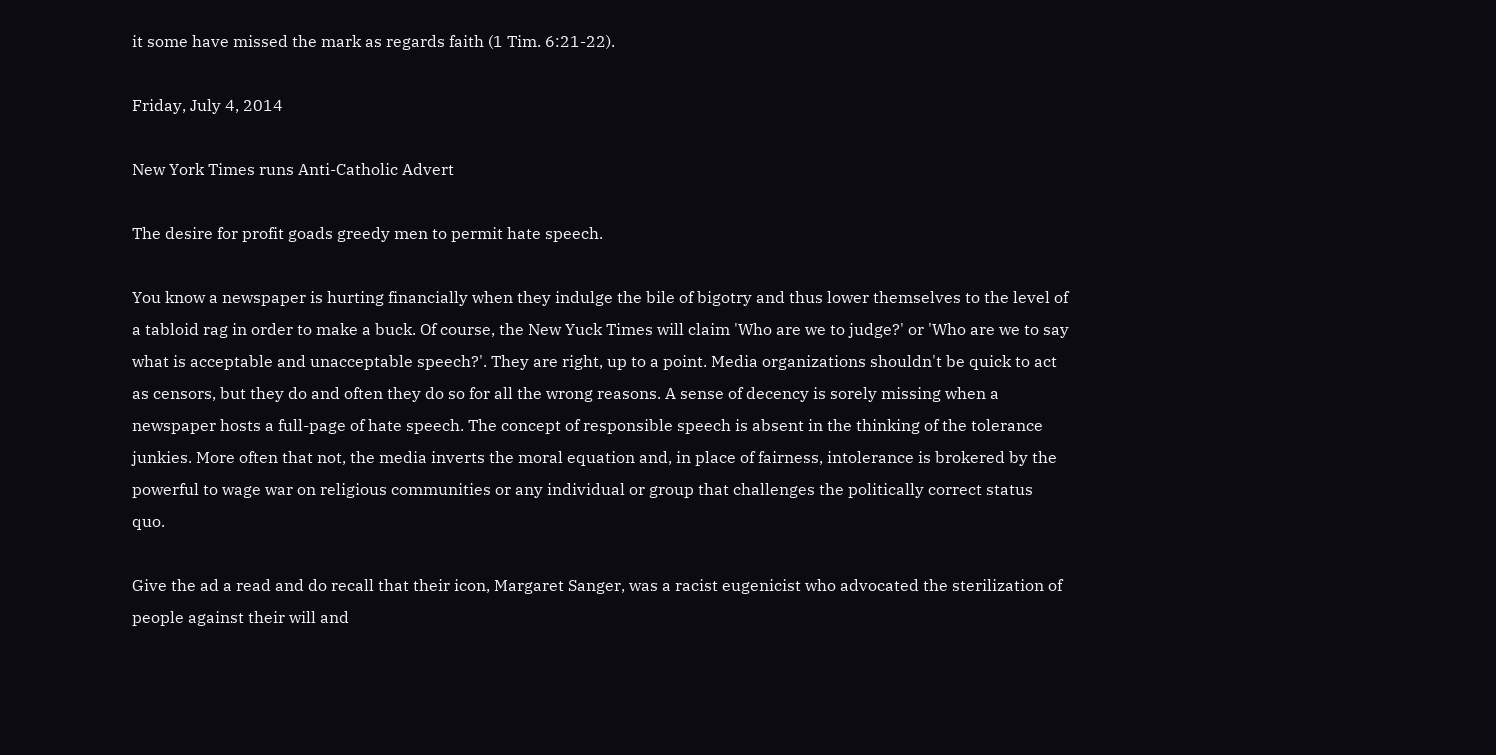it some have missed the mark as regards faith (1 Tim. 6:21-22).

Friday, July 4, 2014

New York Times runs Anti-Catholic Advert

The desire for profit goads greedy men to permit hate speech.

You know a newspaper is hurting financially when they indulge the bile of bigotry and thus lower themselves to the level of a tabloid rag in order to make a buck. Of course, the New Yuck Times will claim 'Who are we to judge?' or 'Who are we to say what is acceptable and unacceptable speech?'. They are right, up to a point. Media organizations shouldn't be quick to act as censors, but they do and often they do so for all the wrong reasons. A sense of decency is sorely missing when a newspaper hosts a full-page of hate speech. The concept of responsible speech is absent in the thinking of the tolerance junkies. More often that not, the media inverts the moral equation and, in place of fairness, intolerance is brokered by the powerful to wage war on religious communities or any individual or group that challenges the politically correct status quo.

Give the ad a read and do recall that their icon, Margaret Sanger, was a racist eugenicist who advocated the sterilization of people against their will and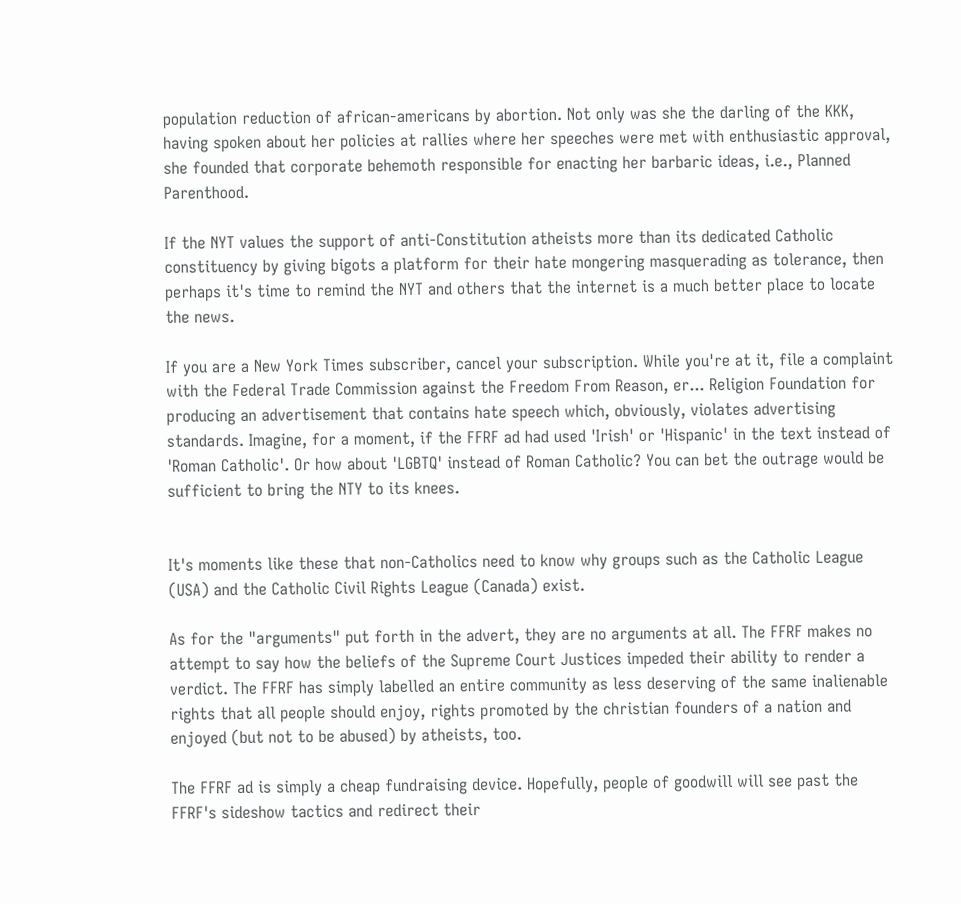population reduction of african-americans by abortion. Not only was she the darling of the KKK, having spoken about her policies at rallies where her speeches were met with enthusiastic approval, she founded that corporate behemoth responsible for enacting her barbaric ideas, i.e., Planned Parenthood.

If the NYT values the support of anti-Constitution atheists more than its dedicated Catholic constituency by giving bigots a platform for their hate mongering masquerading as tolerance, then perhaps it's time to remind the NYT and others that the internet is a much better place to locate the news.

If you are a New York Times subscriber, cancel your subscription. While you're at it, file a complaint with the Federal Trade Commission against the Freedom From Reason, er... Religion Foundation for producing an advertisement that contains hate speech which, obviously, violates advertising standards. Imagine, for a moment, if the FFRF ad had used 'Irish' or 'Hispanic' in the text instead of 'Roman Catholic'. Or how about 'LGBTQ' instead of Roman Catholic? You can bet the outrage would be sufficient to bring the NTY to its knees.


It's moments like these that non-Catholics need to know why groups such as the Catholic League (USA) and the Catholic Civil Rights League (Canada) exist.

As for the "arguments" put forth in the advert, they are no arguments at all. The FFRF makes no attempt to say how the beliefs of the Supreme Court Justices impeded their ability to render a verdict. The FFRF has simply labelled an entire community as less deserving of the same inalienable rights that all people should enjoy, rights promoted by the christian founders of a nation and enjoyed (but not to be abused) by atheists, too.

The FFRF ad is simply a cheap fundraising device. Hopefully, people of goodwill will see past the FFRF's sideshow tactics and redirect their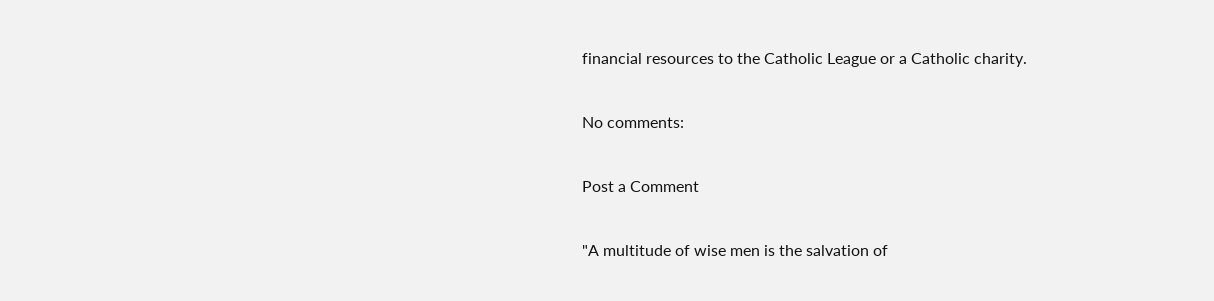financial resources to the Catholic League or a Catholic charity.

No comments:

Post a Comment

"A multitude of wise men is the salvation of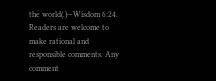the world(.)—Wisdom 6:24. Readers are welcome to make rational and responsible comments. Any comment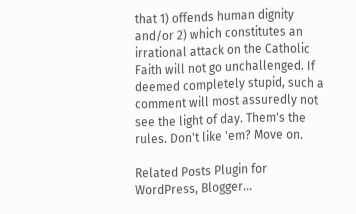that 1) offends human dignity and/or 2) which constitutes an irrational attack on the Catholic Faith will not go unchallenged. If deemed completely stupid, such a comment will most assuredly not see the light of day. Them's the rules. Don't like 'em? Move on.

Related Posts Plugin for WordPress, Blogger...